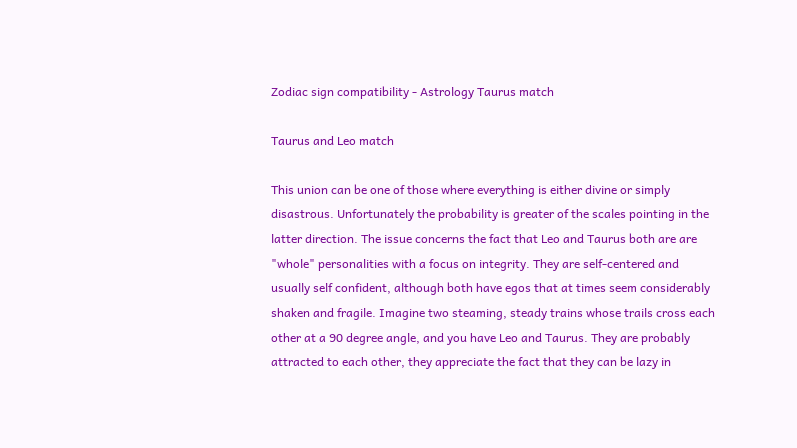Zodiac sign compatibility - Astrology Taurus match

Taurus and Leo match

This union can be one of those where everything is either divine or simply disastrous. Unfortunately the probability is greater of the scales pointing in the latter direction. The issue concerns the fact that Leo and Taurus both are are "whole" personalities with a focus on integrity. They are self-centered and usually self confident, although both have egos that at times seem considerably shaken and fragile. Imagine two steaming, steady trains whose trails cross each other at a 90 degree angle, and you have Leo and Taurus. They are probably attracted to each other, they appreciate the fact that they can be lazy in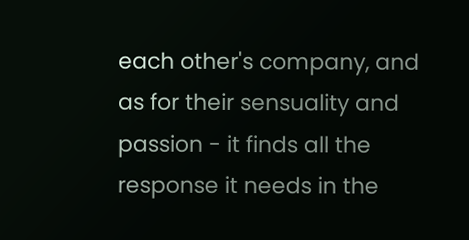each other's company, and as for their sensuality and passion - it finds all the response it needs in the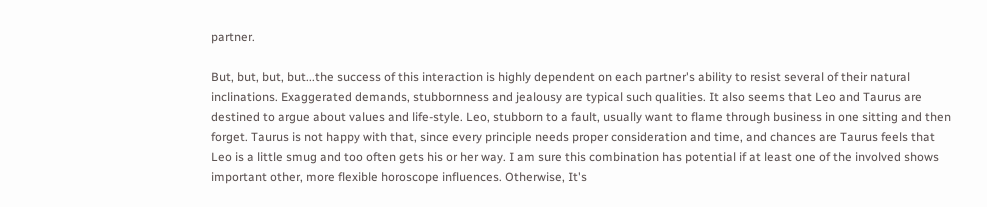partner.

But, but, but, but...the success of this interaction is highly dependent on each partner's ability to resist several of their natural inclinations. Exaggerated demands, stubbornness and jealousy are typical such qualities. It also seems that Leo and Taurus are destined to argue about values and life-style. Leo, stubborn to a fault, usually want to flame through business in one sitting and then forget. Taurus is not happy with that, since every principle needs proper consideration and time, and chances are Taurus feels that Leo is a little smug and too often gets his or her way. I am sure this combination has potential if at least one of the involved shows important other, more flexible horoscope influences. Otherwise, It's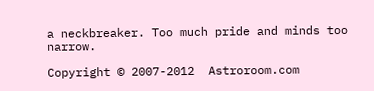a neckbreaker. Too much pride and minds too narrow.

Copyright © 2007-2012  Astroroom.com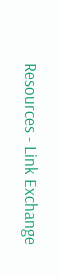Resources - Link Exchange